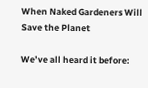When Naked Gardeners Will Save the Planet

We’ve all heard it before: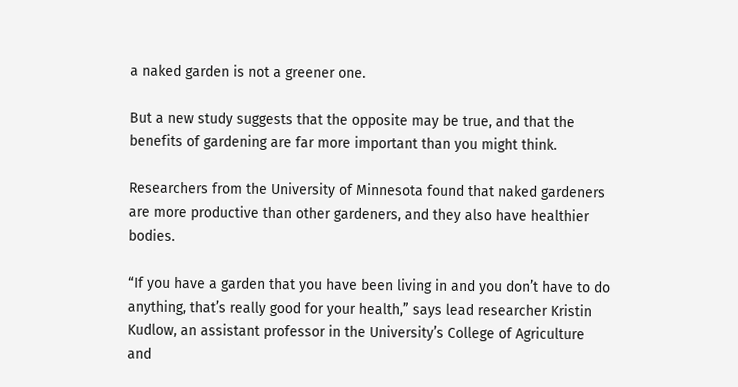a naked garden is not a greener one.

But a new study suggests that the opposite may be true, and that the benefits of gardening are far more important than you might think.

Researchers from the University of Minnesota found that naked gardeners are more productive than other gardeners, and they also have healthier bodies.

“If you have a garden that you have been living in and you don’t have to do anything, that’s really good for your health,” says lead researcher Kristin Kudlow, an assistant professor in the University’s College of Agriculture and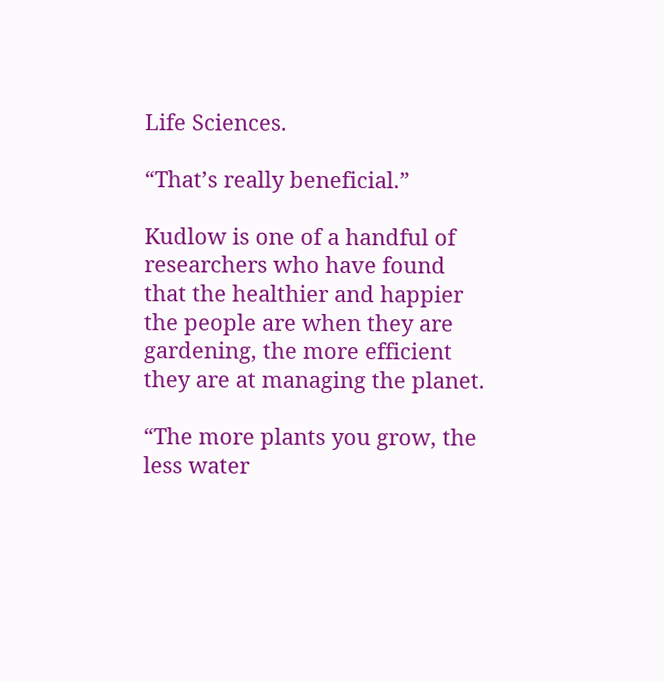Life Sciences.

“That’s really beneficial.”

Kudlow is one of a handful of researchers who have found that the healthier and happier the people are when they are gardening, the more efficient they are at managing the planet.

“The more plants you grow, the less water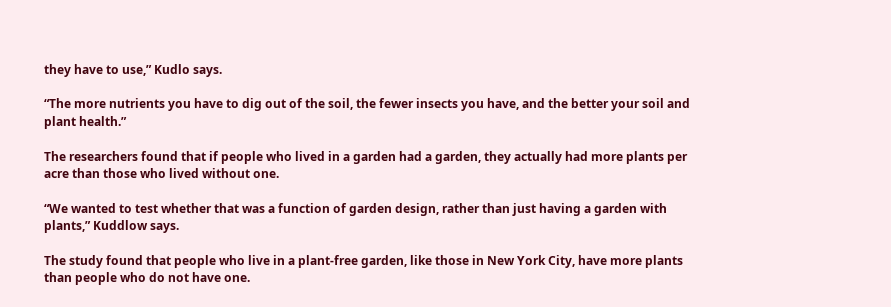they have to use,” Kudlo says.

“The more nutrients you have to dig out of the soil, the fewer insects you have, and the better your soil and plant health.”

The researchers found that if people who lived in a garden had a garden, they actually had more plants per acre than those who lived without one.

“We wanted to test whether that was a function of garden design, rather than just having a garden with plants,” Kuddlow says.

The study found that people who live in a plant-free garden, like those in New York City, have more plants than people who do not have one.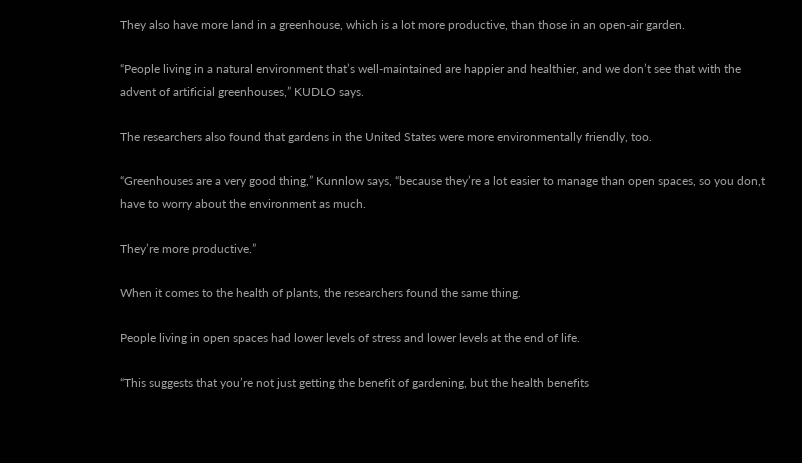They also have more land in a greenhouse, which is a lot more productive, than those in an open-air garden.

“People living in a natural environment that’s well-maintained are happier and healthier, and we don’t see that with the advent of artificial greenhouses,” KUDLO says.

The researchers also found that gardens in the United States were more environmentally friendly, too.

“Greenhouses are a very good thing,” Kunnlow says, “because they’re a lot easier to manage than open spaces, so you don,t have to worry about the environment as much.

They’re more productive.”

When it comes to the health of plants, the researchers found the same thing.

People living in open spaces had lower levels of stress and lower levels at the end of life.

“This suggests that you’re not just getting the benefit of gardening, but the health benefits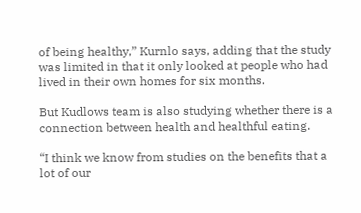of being healthy,” Kurnlo says, adding that the study was limited in that it only looked at people who had lived in their own homes for six months.

But Kudlows team is also studying whether there is a connection between health and healthful eating.

“I think we know from studies on the benefits that a lot of our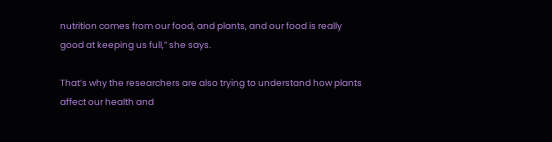nutrition comes from our food, and plants, and our food is really good at keeping us full,” she says.

That’s why the researchers are also trying to understand how plants affect our health and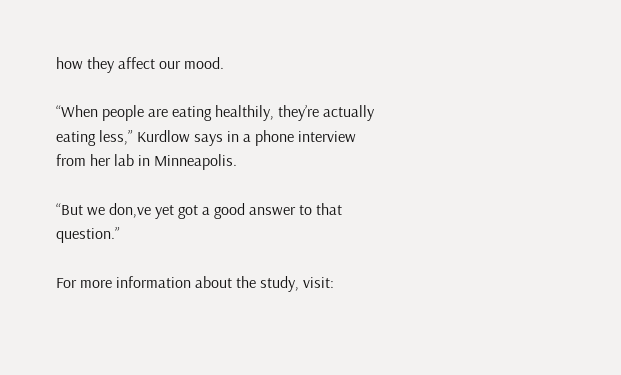how they affect our mood.

“When people are eating healthily, they’re actually eating less,” Kurdlow says in a phone interview from her lab in Minneapolis.

“But we don,ve yet got a good answer to that question.”

For more information about the study, visit: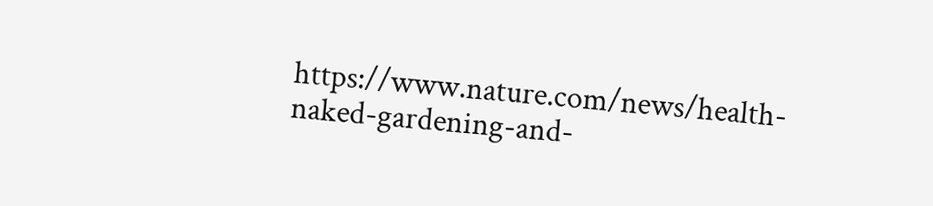https://www.nature.com/news/health-naked-gardening-and-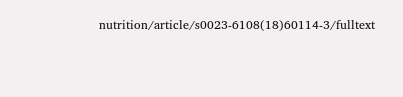nutrition/article/s0023-6108(18)60114-3/fulltext